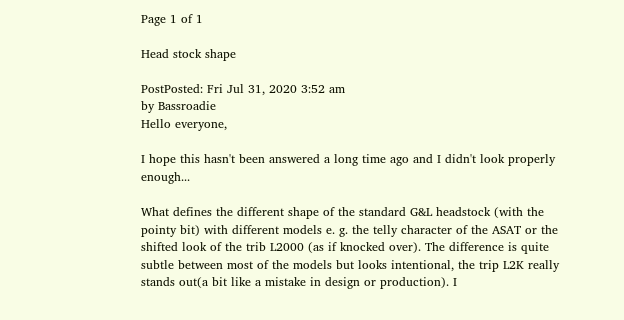Page 1 of 1

Head stock shape

PostPosted: Fri Jul 31, 2020 3:52 am
by Bassroadie
Hello everyone,

I hope this hasn't been answered a long time ago and I didn't look properly enough...

What defines the different shape of the standard G&L headstock (with the pointy bit) with different models e. g. the telly character of the ASAT or the shifted look of the trib L2000 (as if knocked over). The difference is quite subtle between most of the models but looks intentional, the trip L2K really stands out(a bit like a mistake in design or production). I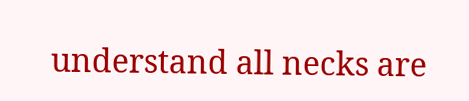understand all necks are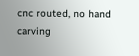cnc routed, no hand carving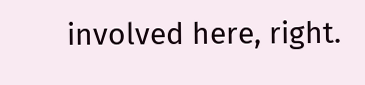involved here, right.